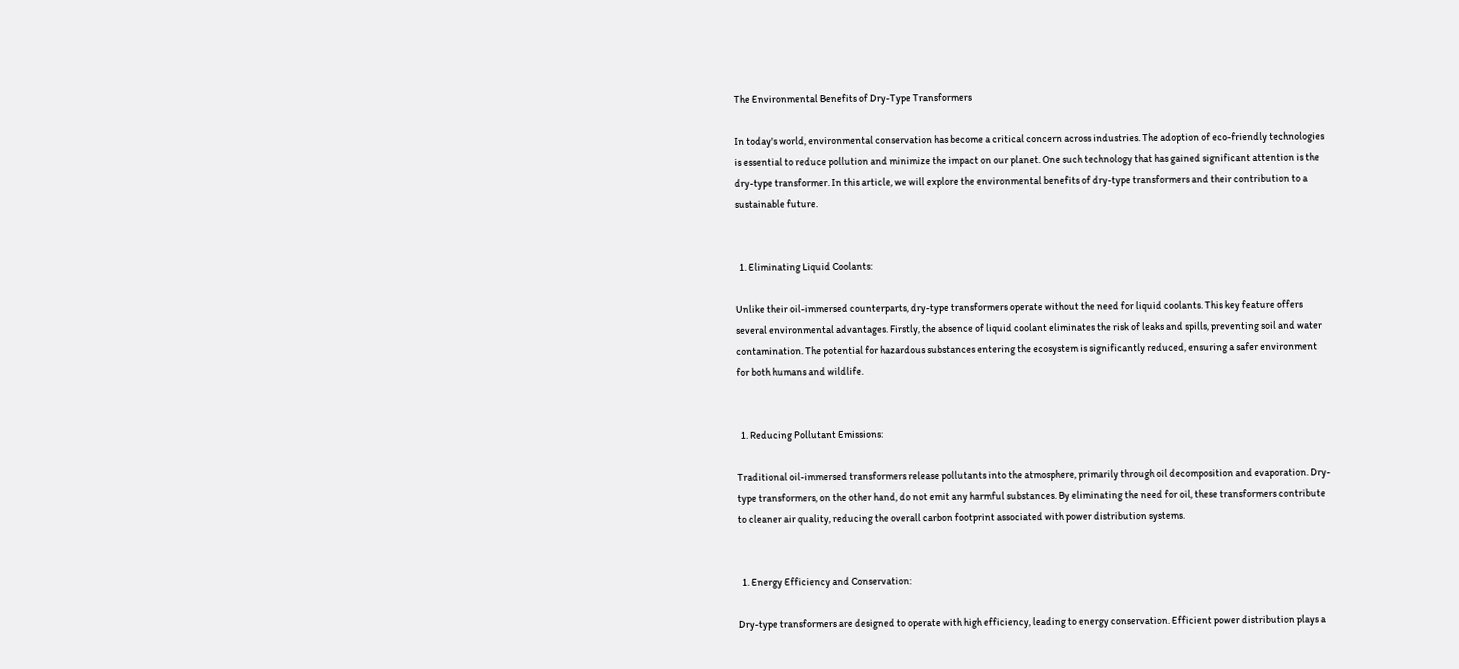The Environmental Benefits of Dry-Type Transformers

In today's world, environmental conservation has become a critical concern across industries. The adoption of eco-friendly technologies is essential to reduce pollution and minimize the impact on our planet. One such technology that has gained significant attention is the dry-type transformer. In this article, we will explore the environmental benefits of dry-type transformers and their contribution to a sustainable future.


  1. Eliminating Liquid Coolants:

Unlike their oil-immersed counterparts, dry-type transformers operate without the need for liquid coolants. This key feature offers several environmental advantages. Firstly, the absence of liquid coolant eliminates the risk of leaks and spills, preventing soil and water contamination. The potential for hazardous substances entering the ecosystem is significantly reduced, ensuring a safer environment for both humans and wildlife.


  1. Reducing Pollutant Emissions:

Traditional oil-immersed transformers release pollutants into the atmosphere, primarily through oil decomposition and evaporation. Dry-type transformers, on the other hand, do not emit any harmful substances. By eliminating the need for oil, these transformers contribute to cleaner air quality, reducing the overall carbon footprint associated with power distribution systems.


  1. Energy Efficiency and Conservation:

Dry-type transformers are designed to operate with high efficiency, leading to energy conservation. Efficient power distribution plays a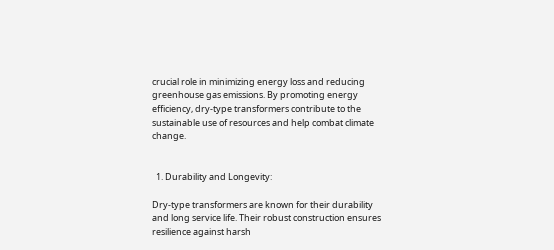crucial role in minimizing energy loss and reducing greenhouse gas emissions. By promoting energy efficiency, dry-type transformers contribute to the sustainable use of resources and help combat climate change.


  1. Durability and Longevity:

Dry-type transformers are known for their durability and long service life. Their robust construction ensures resilience against harsh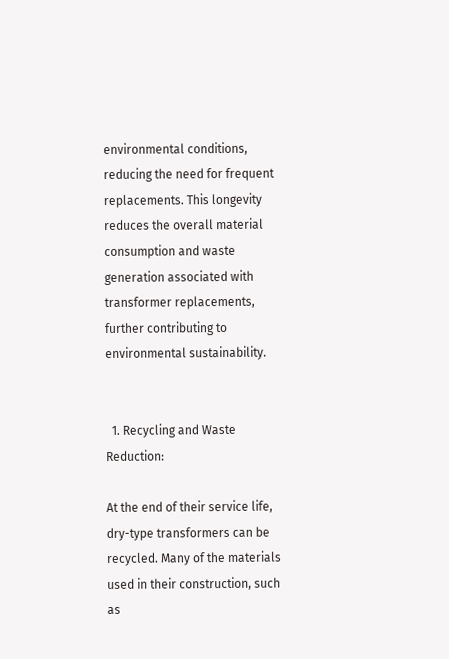environmental conditions, reducing the need for frequent replacements. This longevity reduces the overall material consumption and waste generation associated with transformer replacements, further contributing to environmental sustainability.


  1. Recycling and Waste Reduction:

At the end of their service life, dry-type transformers can be recycled. Many of the materials used in their construction, such as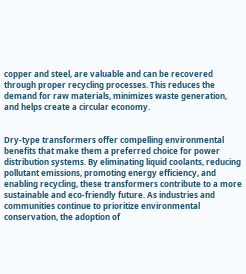copper and steel, are valuable and can be recovered through proper recycling processes. This reduces the demand for raw materials, minimizes waste generation, and helps create a circular economy.


Dry-type transformers offer compelling environmental benefits that make them a preferred choice for power distribution systems. By eliminating liquid coolants, reducing pollutant emissions, promoting energy efficiency, and enabling recycling, these transformers contribute to a more sustainable and eco-friendly future. As industries and communities continue to prioritize environmental conservation, the adoption of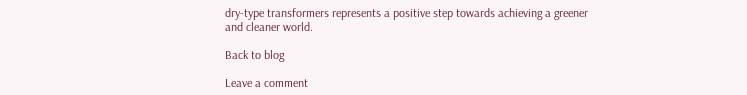dry-type transformers represents a positive step towards achieving a greener and cleaner world.

Back to blog

Leave a comment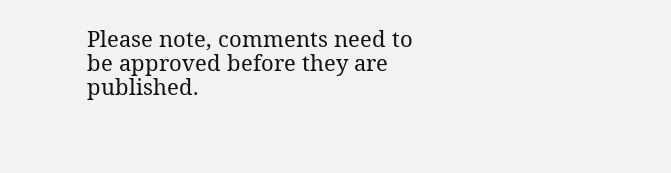Please note, comments need to be approved before they are published.